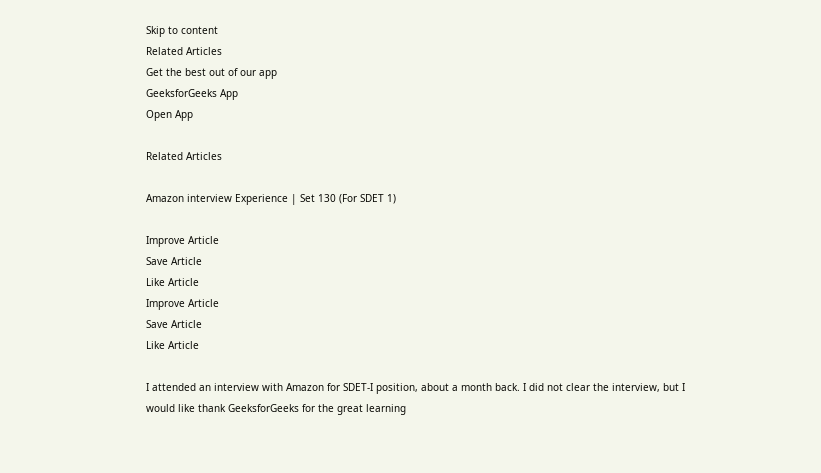Skip to content
Related Articles
Get the best out of our app
GeeksforGeeks App
Open App

Related Articles

Amazon interview Experience | Set 130 (For SDET 1)

Improve Article
Save Article
Like Article
Improve Article
Save Article
Like Article

I attended an interview with Amazon for SDET-I position, about a month back. I did not clear the interview, but I would like thank GeeksforGeeks for the great learning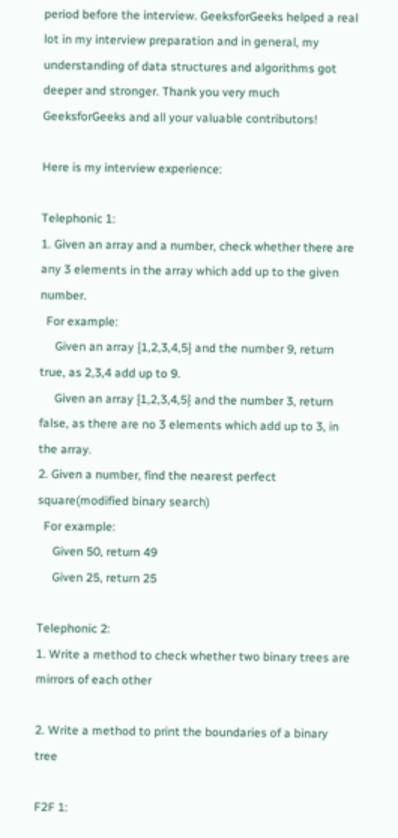period before the interview. GeeksforGeeks helped a real lot in my interview preparation and in general, my understanding of data structures and algorithms got deeper and stronger. Thank you very much GeeksforGeeks and all your valuable contributors!

Here is my interview experience:

Telephonic 1:
1. Given an array and a number, check whether there are any 3 elements in the array which add up to the given number.
  For example:
     Given an array {1,2,3,4,5} and the number 9, return true, as 2,3,4 add up to 9.
     Given an array {1,2,3,4,5} and the number 3, return false, as there are no 3 elements which add up to 3, in the array.
2. Given a number, find the nearest perfect square(modified binary search)
  For example:
     Given 50, return 49
     Given 25, return 25

Telephonic 2:
1. Write a method to check whether two binary trees are mirrors of each other

2. Write a method to print the boundaries of a binary tree

F2F 1: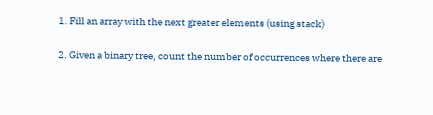1. Fill an array with the next greater elements (using stack)

2. Given a binary tree, count the number of occurrences where there are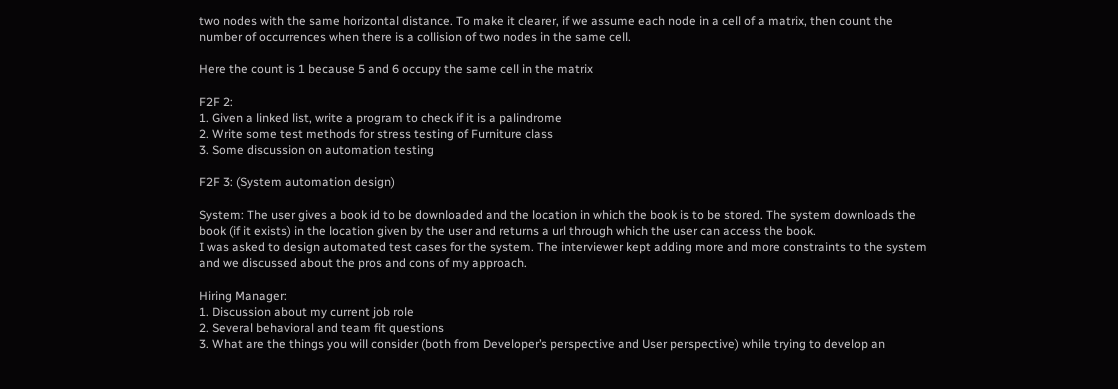two nodes with the same horizontal distance. To make it clearer, if we assume each node in a cell of a matrix, then count the number of occurrences when there is a collision of two nodes in the same cell.

Here the count is 1 because 5 and 6 occupy the same cell in the matrix

F2F 2:
1. Given a linked list, write a program to check if it is a palindrome
2. Write some test methods for stress testing of Furniture class
3. Some discussion on automation testing

F2F 3: (System automation design)

System: The user gives a book id to be downloaded and the location in which the book is to be stored. The system downloads the book (if it exists) in the location given by the user and returns a url through which the user can access the book.
I was asked to design automated test cases for the system. The interviewer kept adding more and more constraints to the system and we discussed about the pros and cons of my approach.

Hiring Manager:
1. Discussion about my current job role
2. Several behavioral and team fit questions
3. What are the things you will consider (both from Developer’s perspective and User perspective) while trying to develop an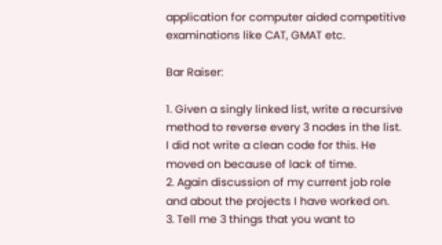application for computer aided competitive examinations like CAT, GMAT etc.

Bar Raiser:

1. Given a singly linked list, write a recursive method to reverse every 3 nodes in the list.
I did not write a clean code for this. He moved on because of lack of time.
2. Again discussion of my current job role and about the projects I have worked on.
3. Tell me 3 things that you want to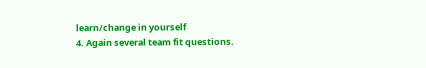learn/change in yourself
4. Again several team fit questions.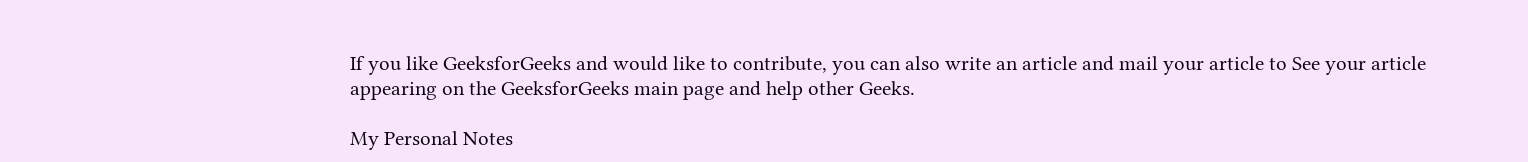If you like GeeksforGeeks and would like to contribute, you can also write an article and mail your article to See your article appearing on the GeeksforGeeks main page and help other Geeks.

My Personal Notes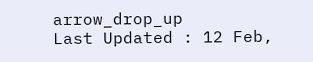arrow_drop_up
Last Updated : 12 Feb,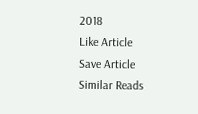2018
Like Article
Save Article
Similar Reads